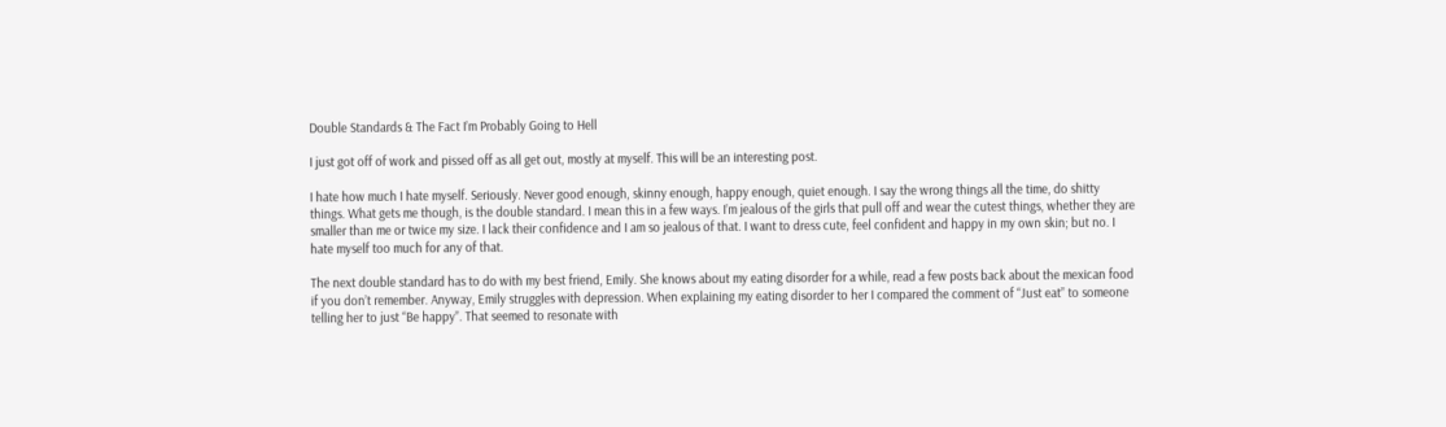Double Standards & The Fact I’m Probably Going to Hell

I just got off of work and pissed off as all get out, mostly at myself. This will be an interesting post.

I hate how much I hate myself. Seriously. Never good enough, skinny enough, happy enough, quiet enough. I say the wrong things all the time, do shitty things. What gets me though, is the double standard. I mean this in a few ways. I’m jealous of the girls that pull off and wear the cutest things, whether they are smaller than me or twice my size. I lack their confidence and I am so jealous of that. I want to dress cute, feel confident and happy in my own skin; but no. I hate myself too much for any of that.

The next double standard has to do with my best friend, Emily. She knows about my eating disorder for a while, read a few posts back about the mexican food if you don’t remember. Anyway, Emily struggles with depression. When explaining my eating disorder to her I compared the comment of “Just eat” to someone telling her to just “Be happy”. That seemed to resonate with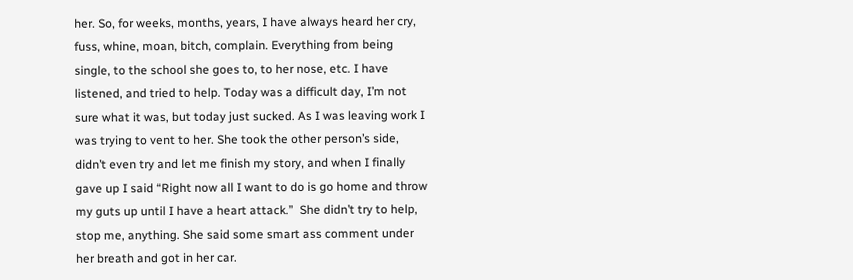her. So, for weeks, months, years, I have always heard her cry, fuss, whine, moan, bitch, complain. Everything from being single, to the school she goes to, to her nose, etc. I have listened, and tried to help. Today was a difficult day, I’m not sure what it was, but today just sucked. As I was leaving work I was trying to vent to her. She took the other person’s side, didn’t even try and let me finish my story, and when I finally gave up I said “Right now all I want to do is go home and throw my guts up until I have a heart attack.”  She didn’t try to help, stop me, anything. She said some smart ass comment under her breath and got in her car.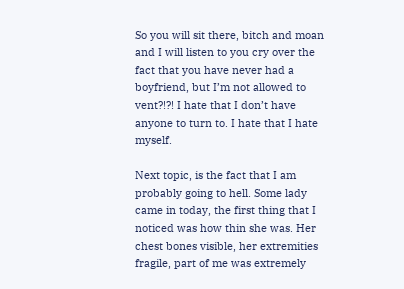So you will sit there, bitch and moan and I will listen to you cry over the fact that you have never had a boyfriend, but I’m not allowed to vent?!?! I hate that I don’t have anyone to turn to. I hate that I hate myself.

Next topic, is the fact that I am probably going to hell. Some lady came in today, the first thing that I noticed was how thin she was. Her chest bones visible, her extremities fragile, part of me was extremely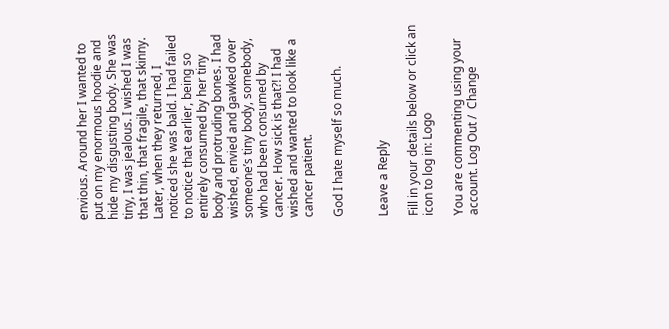envious. Around her I wanted to put on my enormous hoodie and hide my disgusting body. She was tiny, I was jealous. I wished I was that thin, that fragile, that skinny. Later, when they returned, I noticed she was bald. I had failed to notice that earlier, being so entirely consumed by her tiny body and protruding bones. I had wished, envied and gawked over someone’s tiny body, somebody, who had been consumed by cancer. How sick is that?! I had wished and wanted to look like a cancer patient.

God I hate myself so much.


Leave a Reply

Fill in your details below or click an icon to log in: Logo

You are commenting using your account. Log Out /  Change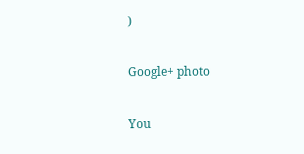)

Google+ photo

You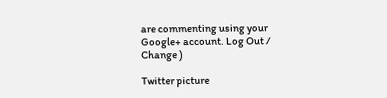are commenting using your Google+ account. Log Out /  Change )

Twitter picture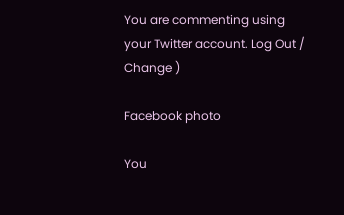You are commenting using your Twitter account. Log Out /  Change )

Facebook photo

You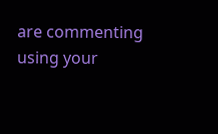are commenting using your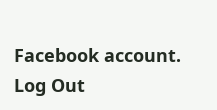Facebook account. Log Out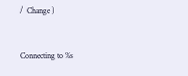/  Change )


Connecting to %s